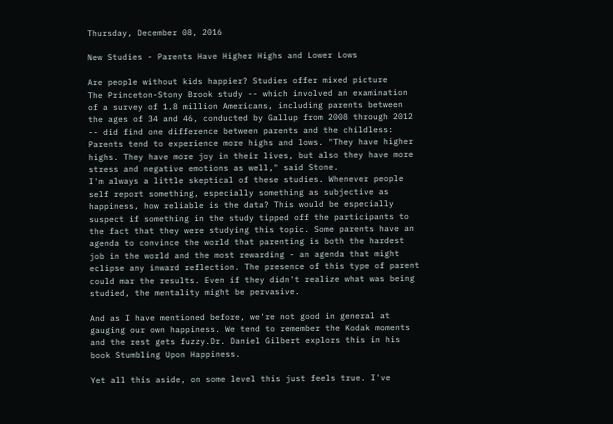Thursday, December 08, 2016

New Studies - Parents Have Higher Highs and Lower Lows

Are people without kids happier? Studies offer mixed picture
The Princeton-Stony Brook study -- which involved an examination of a survey of 1.8 million Americans, including parents between the ages of 34 and 46, conducted by Gallup from 2008 through 2012 -- did find one difference between parents and the childless: Parents tend to experience more highs and lows. "They have higher highs. They have more joy in their lives, but also they have more stress and negative emotions as well," said Stone.
I'm always a little skeptical of these studies. Whenever people self report something, especially something as subjective as happiness, how reliable is the data? This would be especially suspect if something in the study tipped off the participants to the fact that they were studying this topic. Some parents have an agenda to convince the world that parenting is both the hardest job in the world and the most rewarding - an agenda that might eclipse any inward reflection. The presence of this type of parent could mar the results. Even if they didn't realize what was being studied, the mentality might be pervasive.

And as I have mentioned before, we're not good in general at gauging our own happiness. We tend to remember the Kodak moments and the rest gets fuzzy.Dr. Daniel Gilbert explors this in his book Stumbling Upon Happiness.

Yet all this aside, on some level this just feels true. I've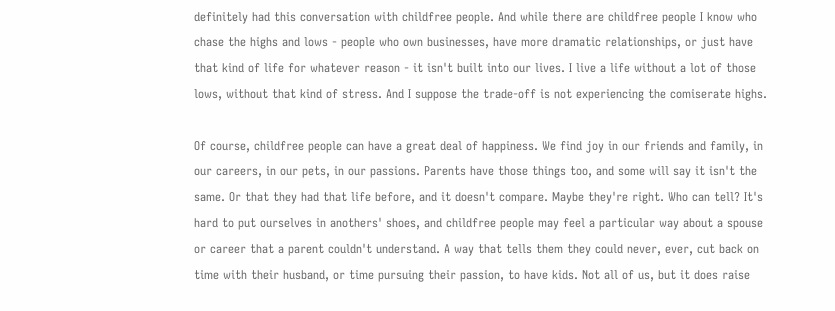definitely had this conversation with childfree people. And while there are childfree people I know who chase the highs and lows - people who own businesses, have more dramatic relationships, or just have that kind of life for whatever reason - it isn't built into our lives. I live a life without a lot of those lows, without that kind of stress. And I suppose the trade-off is not experiencing the comiserate highs.

Of course, childfree people can have a great deal of happiness. We find joy in our friends and family, in our careers, in our pets, in our passions. Parents have those things too, and some will say it isn't the same. Or that they had that life before, and it doesn't compare. Maybe they're right. Who can tell? It's hard to put ourselves in anothers' shoes, and childfree people may feel a particular way about a spouse or career that a parent couldn't understand. A way that tells them they could never, ever, cut back on time with their husband, or time pursuing their passion, to have kids. Not all of us, but it does raise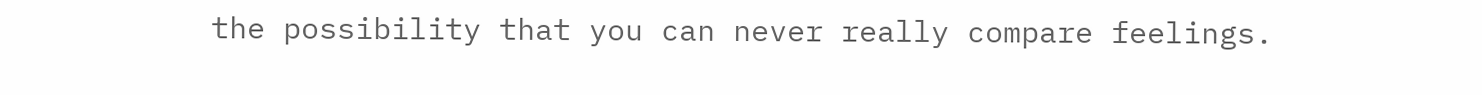the possibility that you can never really compare feelings.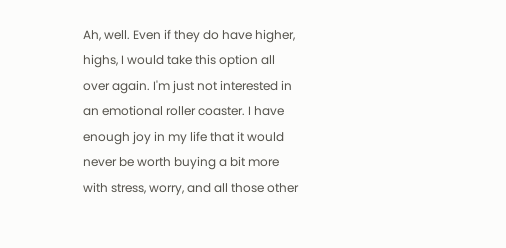Ah, well. Even if they do have higher, highs, I would take this option all over again. I'm just not interested in an emotional roller coaster. I have enough joy in my life that it would never be worth buying a bit more with stress, worry, and all those other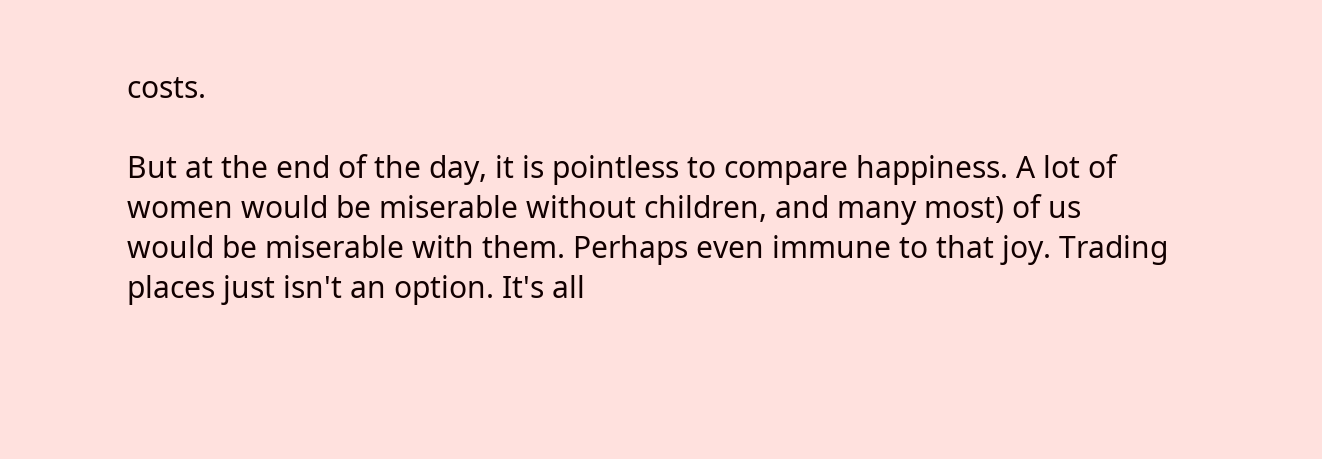costs.

But at the end of the day, it is pointless to compare happiness. A lot of women would be miserable without children, and many most) of us would be miserable with them. Perhaps even immune to that joy. Trading places just isn't an option. It's all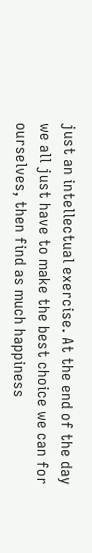just an intellectual exercise. At the end of the day we all just have to make the best choice we can for ourselves, then find as much happiness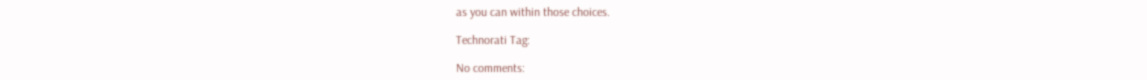as you can within those choices.

Technorati Tag:

No comments: